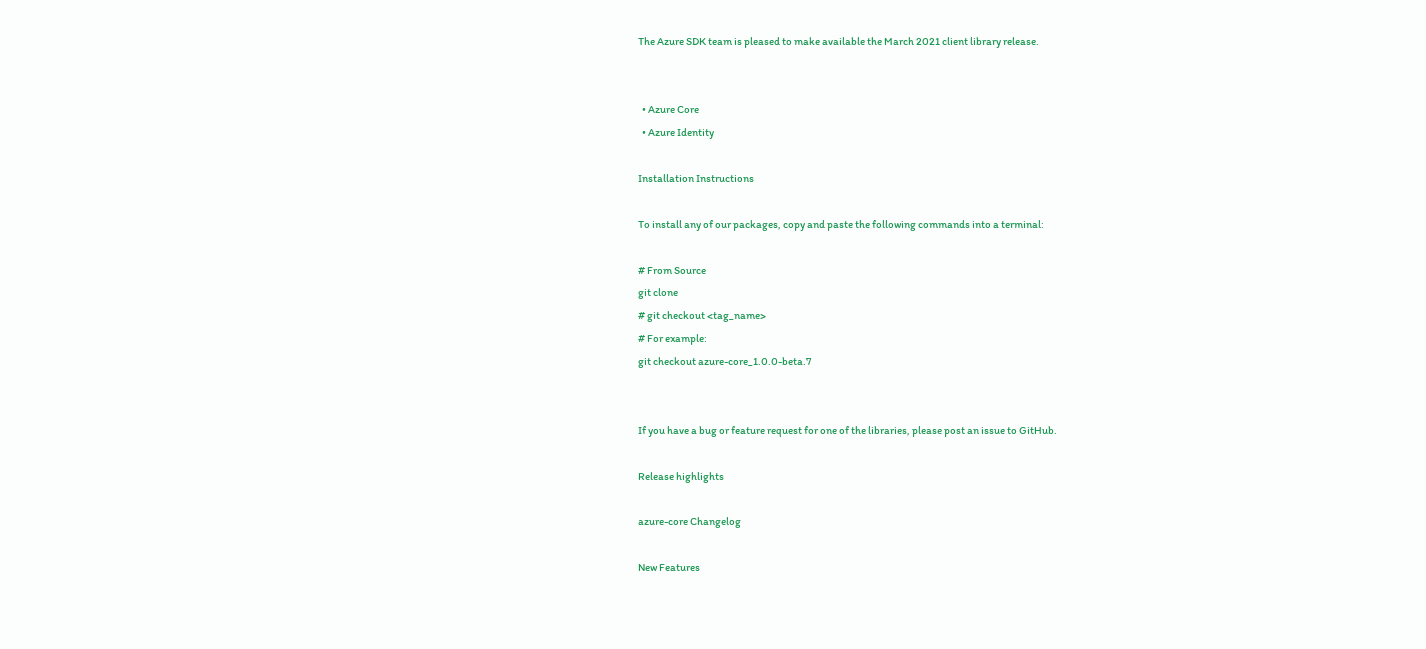The Azure SDK team is pleased to make available the March 2021 client library release.


  • Azure Core
  • Azure Identity

Installation Instructions

To install any of our packages, copy and paste the following commands into a terminal:

# From Source
git clone
# git checkout <tag_name>
# For example:
git checkout azure-core_1.0.0-beta.7


If you have a bug or feature request for one of the libraries, please post an issue to GitHub.

Release highlights

azure-core Changelog

New Features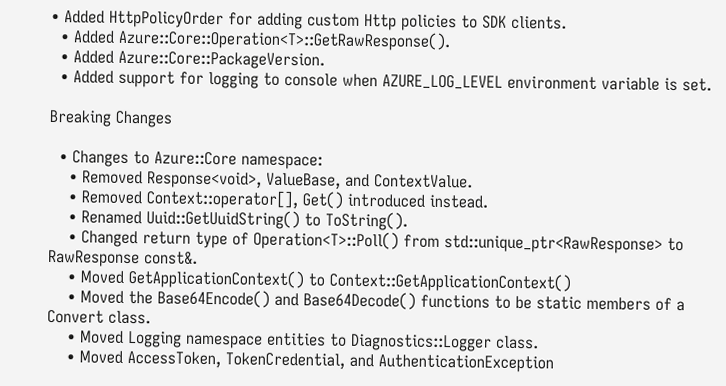• Added HttpPolicyOrder for adding custom Http policies to SDK clients.
  • Added Azure::Core::Operation<T>::GetRawResponse().
  • Added Azure::Core::PackageVersion.
  • Added support for logging to console when AZURE_LOG_LEVEL environment variable is set.

Breaking Changes

  • Changes to Azure::Core namespace:
    • Removed Response<void>, ValueBase, and ContextValue.
    • Removed Context::operator[], Get() introduced instead.
    • Renamed Uuid::GetUuidString() to ToString().
    • Changed return type of Operation<T>::Poll() from std::unique_ptr<RawResponse> to RawResponse const&.
    • Moved GetApplicationContext() to Context::GetApplicationContext()
    • Moved the Base64Encode() and Base64Decode() functions to be static members of a Convert class.
    • Moved Logging namespace entities to Diagnostics::Logger class.
    • Moved AccessToken, TokenCredential, and AuthenticationException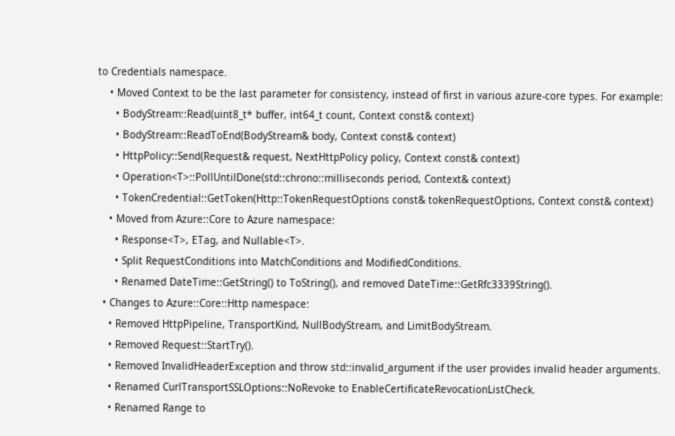to Credentials namespace.
    • Moved Context to be the last parameter for consistency, instead of first in various azure-core types. For example:
      • BodyStream::Read(uint8_t* buffer, int64_t count, Context const& context)
      • BodyStream::ReadToEnd(BodyStream& body, Context const& context)
      • HttpPolicy::Send(Request& request, NextHttpPolicy policy, Context const& context)
      • Operation<T>::PollUntilDone(std::chrono::milliseconds period, Context& context)
      • TokenCredential::GetToken(Http::TokenRequestOptions const& tokenRequestOptions, Context const& context)
    • Moved from Azure::Core to Azure namespace:
      • Response<T>, ETag, and Nullable<T>.
      • Split RequestConditions into MatchConditions and ModifiedConditions.
      • Renamed DateTime::GetString() to ToString(), and removed DateTime::GetRfc3339String().
  • Changes to Azure::Core::Http namespace:
    • Removed HttpPipeline, TransportKind, NullBodyStream, and LimitBodyStream.
    • Removed Request::StartTry().
    • Removed InvalidHeaderException and throw std::invalid_argument if the user provides invalid header arguments.
    • Renamed CurlTransportSSLOptions::NoRevoke to EnableCertificateRevocationListCheck.
    • Renamed Range to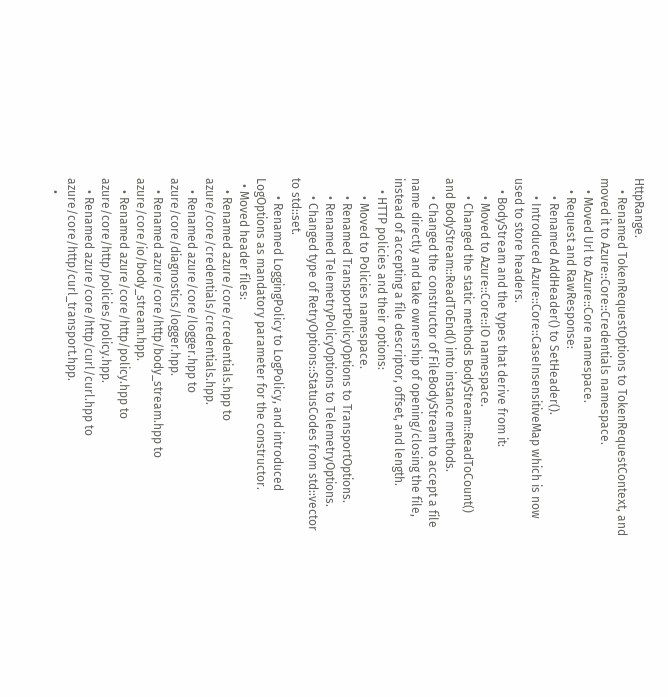HttpRange.
    • Renamed TokenRequestOptions to TokenRequestContext, and moved it to Azure::Core::Credentials namespace.
    • Moved Url to Azure::Core namespace.
    • Request and RawResponse:
      • Renamed AddHeader() to SetHeader().
      • Introduced Azure::Core::CaseInsensitiveMap which is now used to store headers.
    • BodyStream and the types that derive from it:
      • Moved to Azure::Core::IO namespace.
      • Changed the static methods BodyStream::ReadToCount() and BodyStream::ReadToEnd() into instance methods.
      • Changed the constructor of FileBodyStream to accept a file name directly and take ownership of opening/closing the file, instead of accepting a file descriptor, offset, and length.
    • HTTP policies and their options:
      • Moved to Policies namespace.
      • Renamed TransportPolicyOptions to TransportOptions.
      • Renamed TelemetryPolicyOptions to TelemetryOptions.
      • Changed type of RetryOptions::StatusCodes from std::vector to std::set.
      • Renamed LoggingPolicy to LogPolicy, and introduced LogOptions as mandatory parameter for the constructor.
  • Moved header files:
    • Renamed azure/core/credentials.hpp to azure/core/credentials/credentials.hpp.
    • Renamed azure/core/logger.hpp to azure/core/diagnostics/logger.hpp.
    • Renamed azure/core/http/body_stream.hpp to azure/core/io/body_stream.hpp.
    • Renamed azure/core/http/policy.hpp to azure/core/http/policies/policy.hpp.
    • Renamed azure/core/http/curl/curl.hpp to azure/core/http/curl_transport.hpp.
    •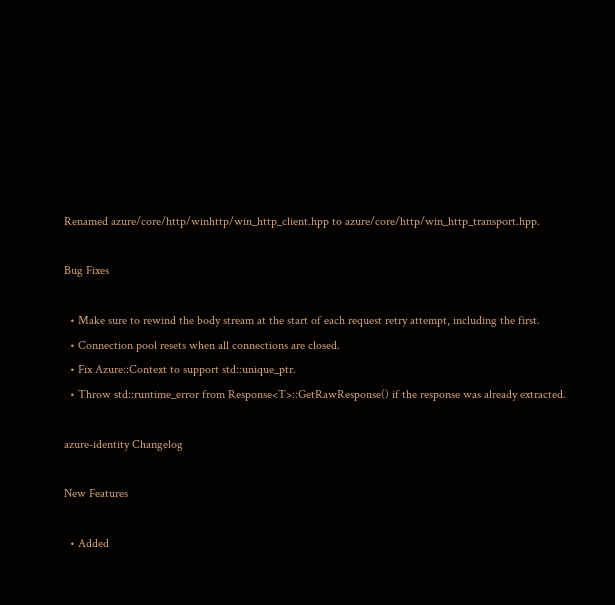Renamed azure/core/http/winhttp/win_http_client.hpp to azure/core/http/win_http_transport.hpp.

Bug Fixes

  • Make sure to rewind the body stream at the start of each request retry attempt, including the first.
  • Connection pool resets when all connections are closed.
  • Fix Azure::Context to support std::unique_ptr.
  • Throw std::runtime_error from Response<T>::GetRawResponse() if the response was already extracted.

azure-identity Changelog

New Features

  • Added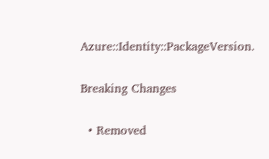Azure::Identity::PackageVersion.

Breaking Changes

  • Removed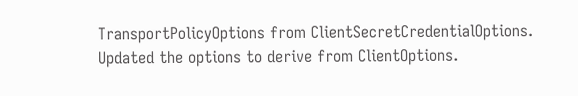TransportPolicyOptions from ClientSecretCredentialOptions. Updated the options to derive from ClientOptions.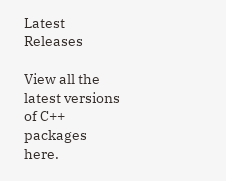Latest Releases

View all the latest versions of C++ packages here.